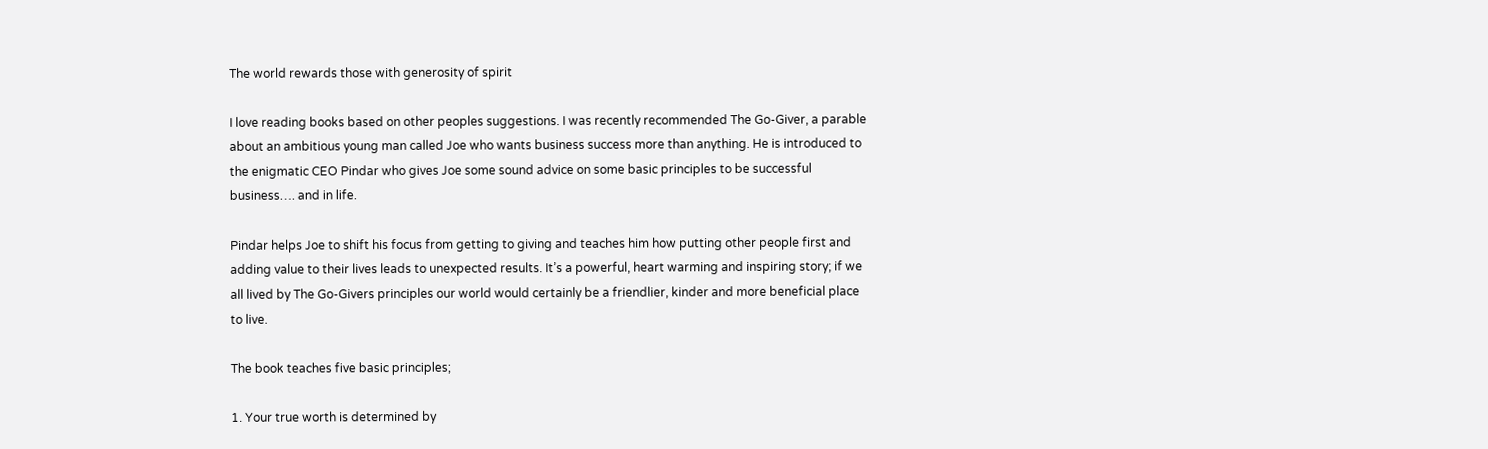The world rewards those with generosity of spirit

I love reading books based on other peoples suggestions. I was recently recommended The Go-Giver, a parable about an ambitious young man called Joe who wants business success more than anything. He is introduced to the enigmatic CEO Pindar who gives Joe some sound advice on some basic principles to be successful business…. and in life.

Pindar helps Joe to shift his focus from getting to giving and teaches him how putting other people first and adding value to their lives leads to unexpected results. It’s a powerful, heart warming and inspiring story; if we all lived by The Go-Givers principles our world would certainly be a friendlier, kinder and more beneficial place to live.

The book teaches five basic principles;

1. Your true worth is determined by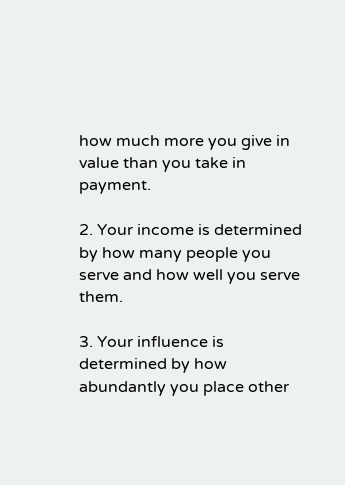how much more you give in value than you take in payment.

2. Your income is determined by how many people you serve and how well you serve them.

3. Your influence is determined by how abundantly you place other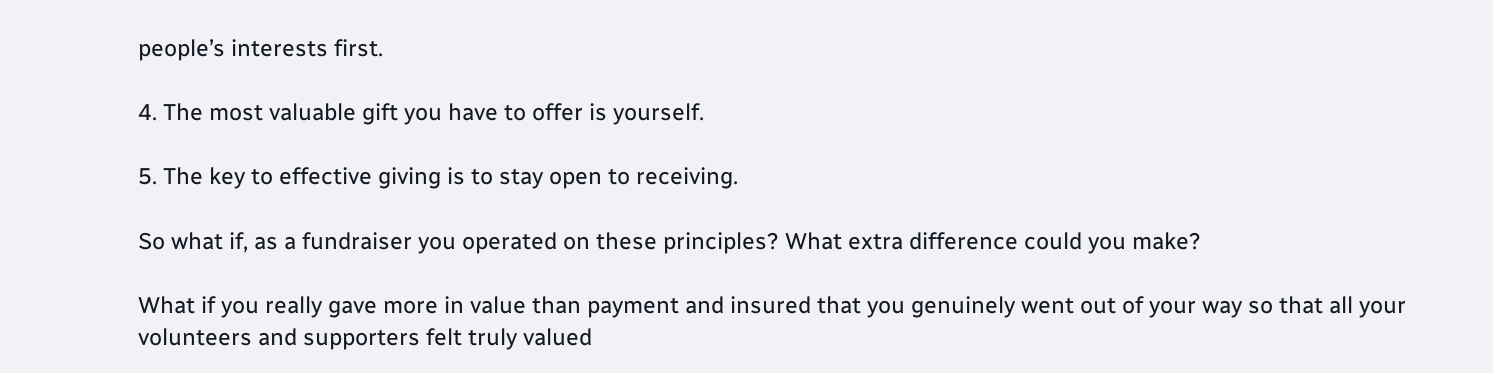people’s interests first.

4. The most valuable gift you have to offer is yourself.

5. The key to effective giving is to stay open to receiving.

So what if, as a fundraiser you operated on these principles? What extra difference could you make?

What if you really gave more in value than payment and insured that you genuinely went out of your way so that all your volunteers and supporters felt truly valued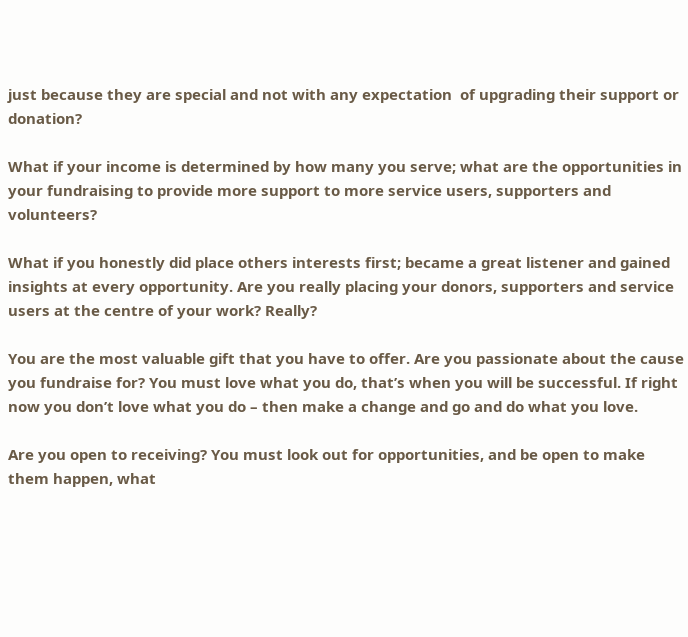just because they are special and not with any expectation  of upgrading their support or donation?

What if your income is determined by how many you serve; what are the opportunities in your fundraising to provide more support to more service users, supporters and volunteers?

What if you honestly did place others interests first; became a great listener and gained insights at every opportunity. Are you really placing your donors, supporters and service users at the centre of your work? Really?

You are the most valuable gift that you have to offer. Are you passionate about the cause you fundraise for? You must love what you do, that’s when you will be successful. If right now you don’t love what you do – then make a change and go and do what you love.

Are you open to receiving? You must look out for opportunities, and be open to make them happen, what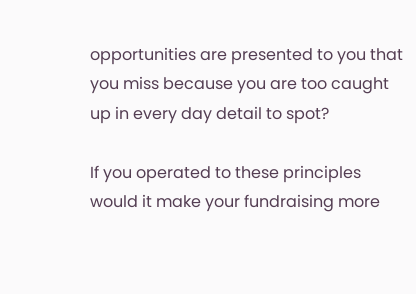opportunities are presented to you that you miss because you are too caught up in every day detail to spot?

If you operated to these principles would it make your fundraising more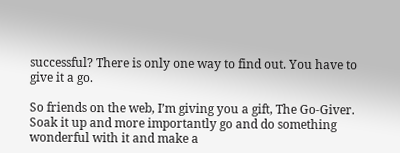successful? There is only one way to find out. You have to give it a go.

So friends on the web, I’m giving you a gift, The Go-Giver.  Soak it up and more importantly go and do something wonderful with it and make a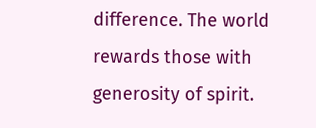difference. The world rewards those with generosity of spirit.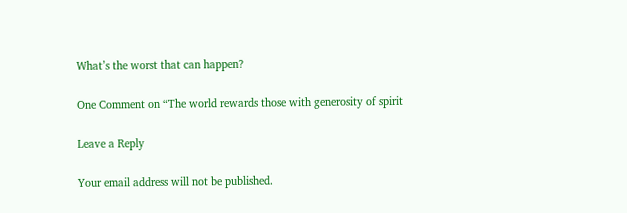What’s the worst that can happen?

One Comment on “The world rewards those with generosity of spirit

Leave a Reply

Your email address will not be published.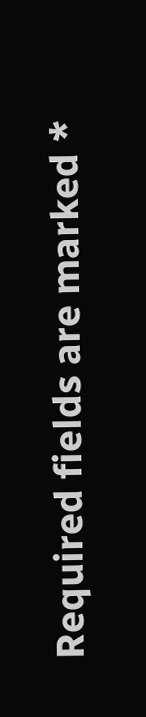Required fields are marked *